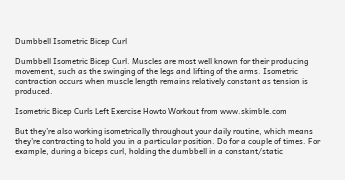Dumbbell Isometric Bicep Curl

Dumbbell Isometric Bicep Curl. Muscles are most well known for their producing movement, such as the swinging of the legs and lifting of the arms. Isometric contraction occurs when muscle length remains relatively constant as tension is produced.

Isometric Bicep Curls Left Exercise Howto Workout from www.skimble.com

But they’re also working isometrically throughout your daily routine, which means they’re contracting to hold you in a particular position. Do for a couple of times. For example, during a biceps curl, holding the dumbbell in a constant/static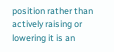position rather than actively raising or lowering it is an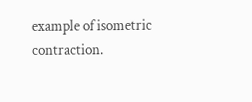example of isometric contraction.